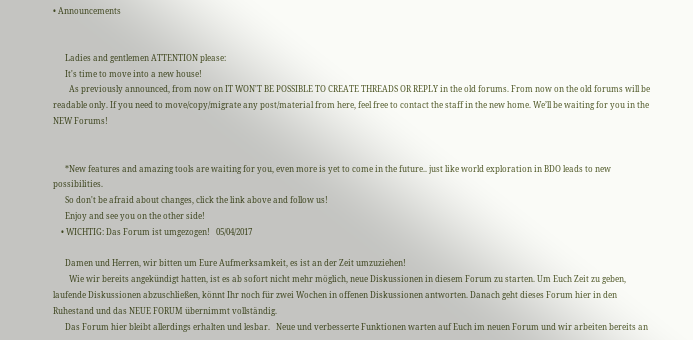• Announcements


      Ladies and gentlemen ATTENTION please:
      It's time to move into a new house!
        As previously announced, from now on IT WON'T BE POSSIBLE TO CREATE THREADS OR REPLY in the old forums. From now on the old forums will be readable only. If you need to move/copy/migrate any post/material from here, feel free to contact the staff in the new home. We’ll be waiting for you in the NEW Forums!


      *New features and amazing tools are waiting for you, even more is yet to come in the future.. just like world exploration in BDO leads to new possibilities.
      So don't be afraid about changes, click the link above and follow us!
      Enjoy and see you on the other side!
    • WICHTIG: Das Forum ist umgezogen!   05/04/2017

      Damen und Herren, wir bitten um Eure Aufmerksamkeit, es ist an der Zeit umzuziehen!
        Wie wir bereits angekündigt hatten, ist es ab sofort nicht mehr möglich, neue Diskussionen in diesem Forum zu starten. Um Euch Zeit zu geben, laufende Diskussionen abzuschließen, könnt Ihr noch für zwei Wochen in offenen Diskussionen antworten. Danach geht dieses Forum hier in den Ruhestand und das NEUE FORUM übernimmt vollständig.
      Das Forum hier bleibt allerdings erhalten und lesbar.   Neue und verbesserte Funktionen warten auf Euch im neuen Forum und wir arbeiten bereits an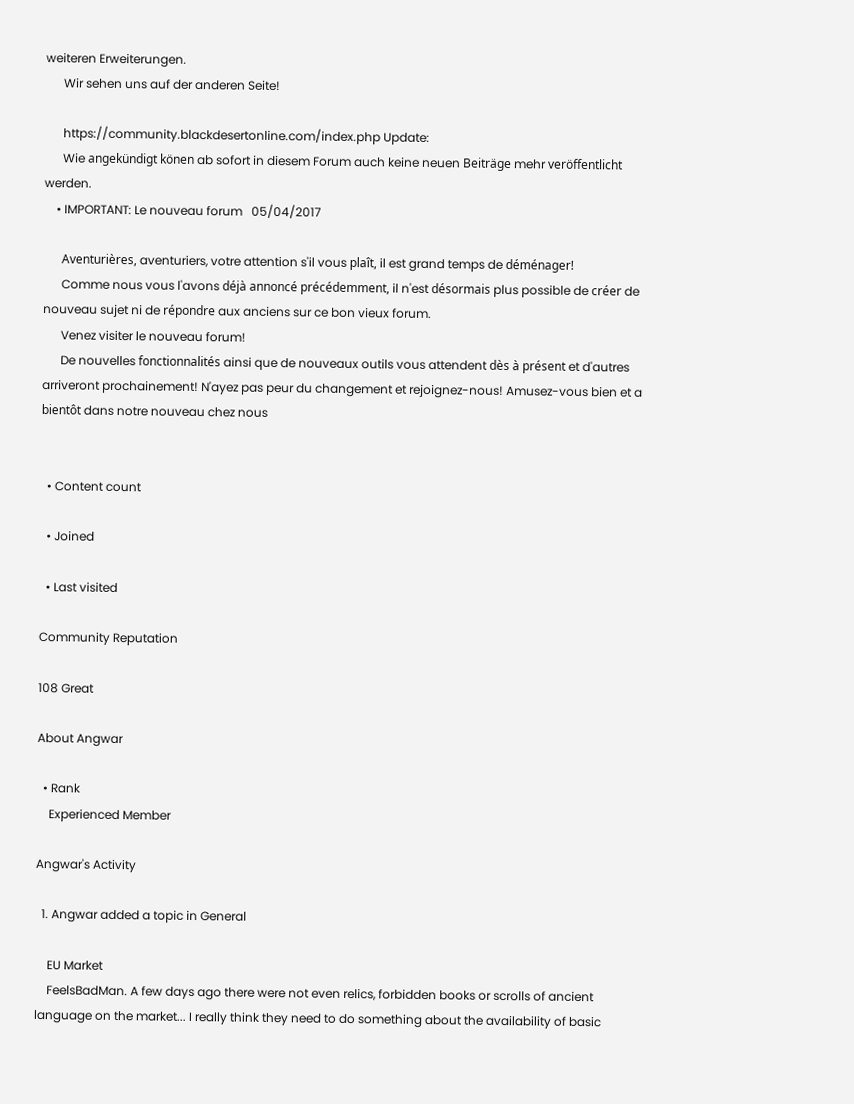weiteren Erweiterungen.
      Wir sehen uns auf der anderen Seite!

      https://community.blackdesertonline.com/index.php Update:
      Wie angekündigt könen ab sofort in diesem Forum auch keine neuen Beiträge mehr veröffentlicht werden.
    • IMPORTANT: Le nouveau forum   05/04/2017

      Aventurières, aventuriers, votre attention s'il vous plaît, il est grand temps de déménager!
      Comme nous vous l'avons déjà annoncé précédemment, il n'est désormais plus possible de créer de nouveau sujet ni de répondre aux anciens sur ce bon vieux forum.
      Venez visiter le nouveau forum!
      De nouvelles fonctionnalités ainsi que de nouveaux outils vous attendent dès à présent et d'autres arriveront prochainement! N'ayez pas peur du changement et rejoignez-nous! Amusez-vous bien et a bientôt dans notre nouveau chez nous


  • Content count

  • Joined

  • Last visited

Community Reputation

108 Great

About Angwar

  • Rank
    Experienced Member

Angwar's Activity

  1. Angwar added a topic in General

    EU Market
    FeelsBadMan. A few days ago there were not even relics, forbidden books or scrolls of ancient language on the market... I really think they need to do something about the availability of basic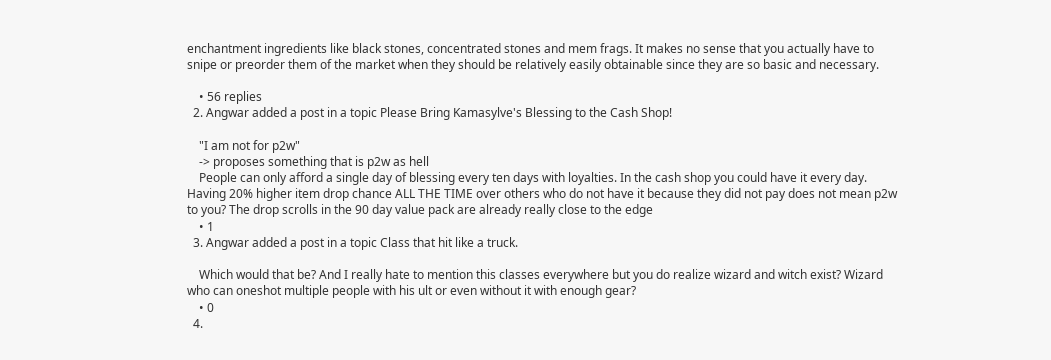enchantment ingredients like black stones, concentrated stones and mem frags. It makes no sense that you actually have to snipe or preorder them of the market when they should be relatively easily obtainable since they are so basic and necessary.

    • 56 replies
  2. Angwar added a post in a topic Please Bring Kamasylve's Blessing to the Cash Shop!

    "I am not for p2w"
    -> proposes something that is p2w as hell
    People can only afford a single day of blessing every ten days with loyalties. In the cash shop you could have it every day. Having 20% higher item drop chance ALL THE TIME over others who do not have it because they did not pay does not mean p2w to you? The drop scrolls in the 90 day value pack are already really close to the edge
    • 1
  3. Angwar added a post in a topic Class that hit like a truck.

    Which would that be? And I really hate to mention this classes everywhere but you do realize wizard and witch exist? Wizard who can oneshot multiple people with his ult or even without it with enough gear?
    • 0
  4.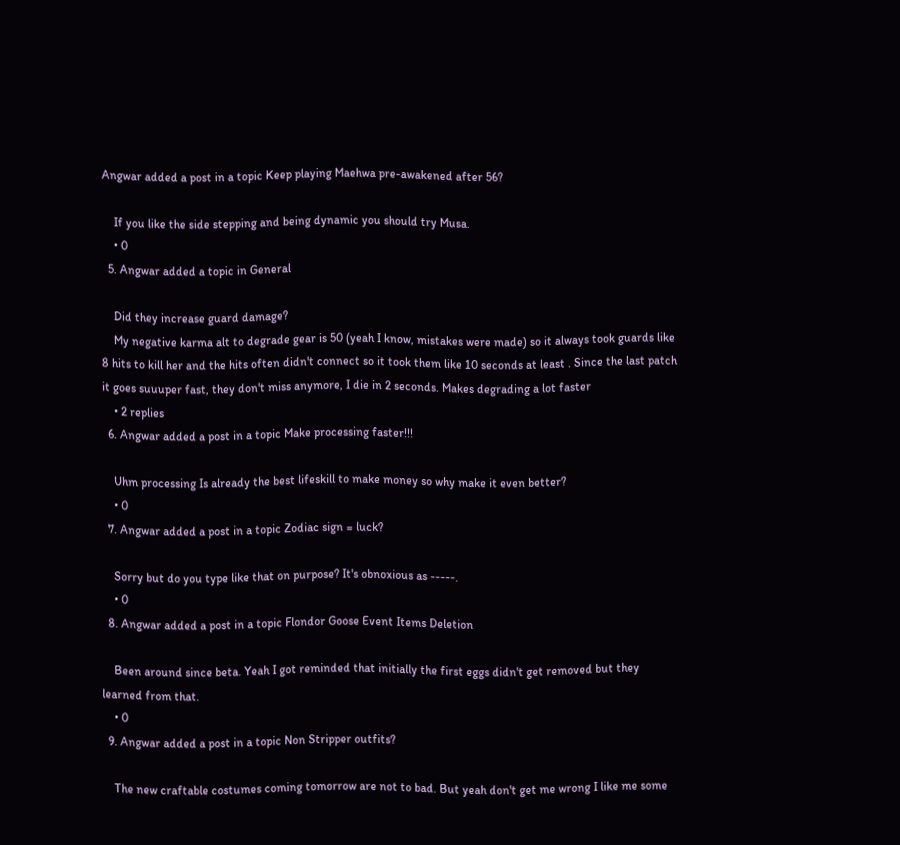Angwar added a post in a topic Keep playing Maehwa pre-awakened after 56?

    If you like the side stepping and being dynamic you should try Musa.
    • 0
  5. Angwar added a topic in General

    Did they increase guard damage?
    My negative karma alt to degrade gear is 50 (yeah I know, mistakes were made) so it always took guards like 8 hits to kill her and the hits often didn't connect so it took them like 10 seconds at least . Since the last patch it goes suuuper fast, they don't miss anymore, I die in 2 seconds. Makes degrading a lot faster
    • 2 replies
  6. Angwar added a post in a topic Make processing faster!!!

    Uhm processing Is already the best lifeskill to make money so why make it even better?
    • 0
  7. Angwar added a post in a topic Zodiac sign = luck?

    Sorry but do you type like that on purpose? It's obnoxious as -----.
    • 0
  8. Angwar added a post in a topic Flondor Goose Event Items Deletion

    Been around since beta. Yeah I got reminded that initially the first eggs didn't get removed but they learned from that.
    • 0
  9. Angwar added a post in a topic Non Stripper outfits?

    The new craftable costumes coming tomorrow are not to bad. But yeah don't get me wrong I like me some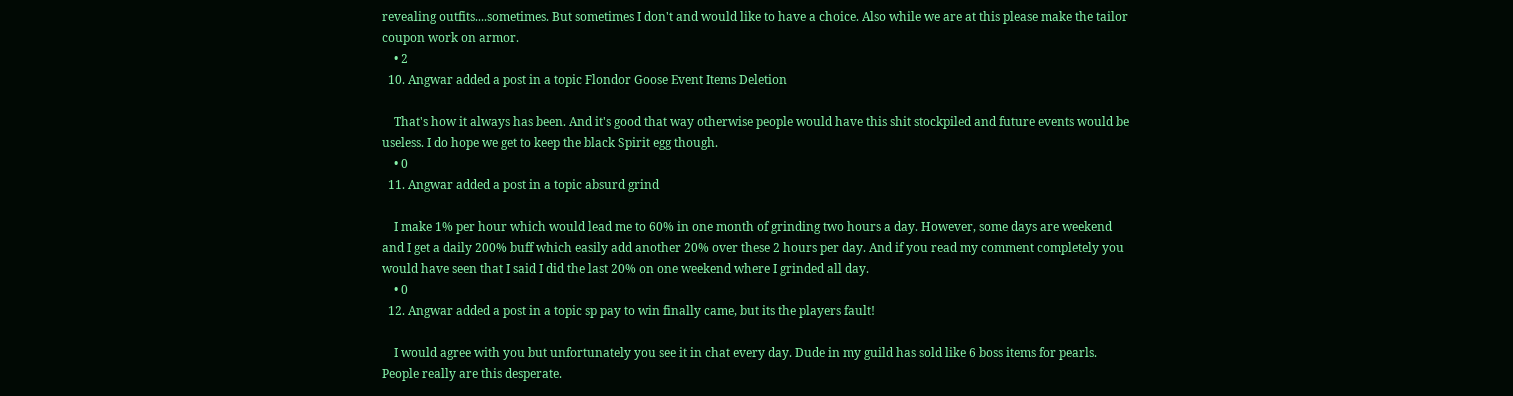revealing outfits....sometimes. But sometimes I don't and would like to have a choice. Also while we are at this please make the tailor coupon work on armor.
    • 2
  10. Angwar added a post in a topic Flondor Goose Event Items Deletion

    That's how it always has been. And it's good that way otherwise people would have this shit stockpiled and future events would be useless. I do hope we get to keep the black Spirit egg though.
    • 0
  11. Angwar added a post in a topic absurd grind

    I make 1% per hour which would lead me to 60% in one month of grinding two hours a day. However, some days are weekend and I get a daily 200% buff which easily add another 20% over these 2 hours per day. And if you read my comment completely you would have seen that I said I did the last 20% on one weekend where I grinded all day.
    • 0
  12. Angwar added a post in a topic sp pay to win finally came, but its the players fault!

    I would agree with you but unfortunately you see it in chat every day. Dude in my guild has sold like 6 boss items for pearls. People really are this desperate.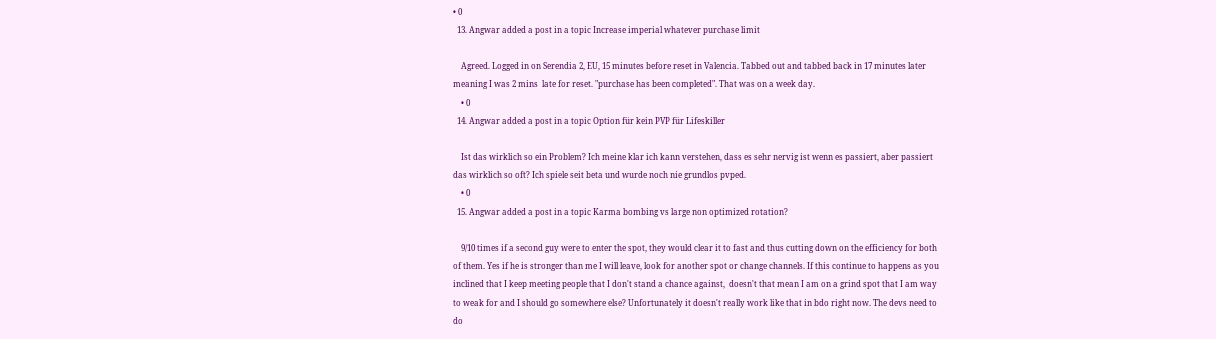• 0
  13. Angwar added a post in a topic Increase imperial whatever purchase limit

    Agreed. Logged in on Serendia 2, EU, 15 minutes before reset in Valencia. Tabbed out and tabbed back in 17 minutes later meaning I was 2 mins  late for reset. "purchase has been completed". That was on a week day.
    • 0
  14. Angwar added a post in a topic Option für kein PVP für Lifeskiller

    Ist das wirklich so ein Problem? Ich meine klar ich kann verstehen, dass es sehr nervig ist wenn es passiert, aber passiert das wirklich so oft? Ich spiele seit beta und wurde noch nie grundlos pvped.
    • 0
  15. Angwar added a post in a topic Karma bombing vs large non optimized rotation?

    9/10 times if a second guy were to enter the spot, they would clear it to fast and thus cutting down on the efficiency for both of them. Yes if he is stronger than me I will leave, look for another spot or change channels. If this continue to happens as you inclined that I keep meeting people that I don't stand a chance against,  doesn't that mean I am on a grind spot that I am way to weak for and I should go somewhere else? Unfortunately it doesn't really work like that in bdo right now. The devs need to do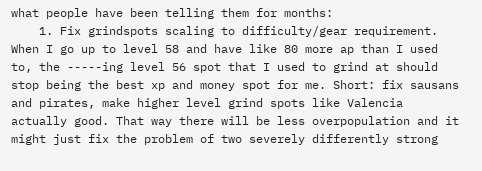what people have been telling them for months:
    1. Fix grindspots scaling to difficulty/gear requirement. When I go up to level 58 and have like 80 more ap than I used to, the -----ing level 56 spot that I used to grind at should stop being the best xp and money spot for me. Short: fix sausans and pirates, make higher level grind spots like Valencia actually good. That way there will be less overpopulation and it might just fix the problem of two severely differently strong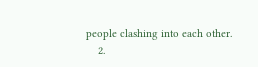people clashing into each other.
    2.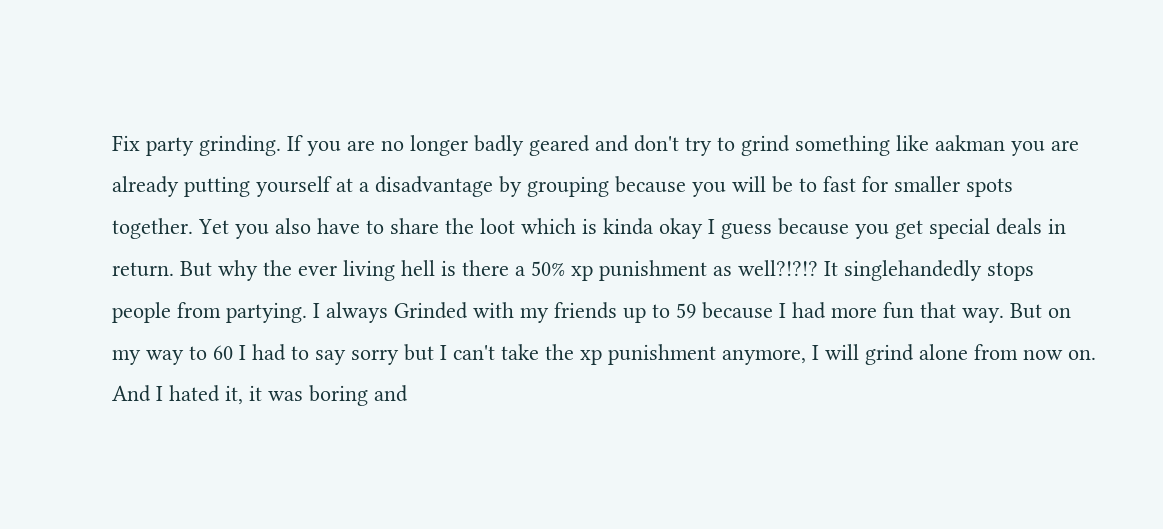Fix party grinding. If you are no longer badly geared and don't try to grind something like aakman you are already putting yourself at a disadvantage by grouping because you will be to fast for smaller spots together. Yet you also have to share the loot which is kinda okay I guess because you get special deals in return. But why the ever living hell is there a 50% xp punishment as well?!?!? It singlehandedly stops people from partying. I always Grinded with my friends up to 59 because I had more fun that way. But on my way to 60 I had to say sorry but I can't take the xp punishment anymore, I will grind alone from now on. And I hated it, it was boring and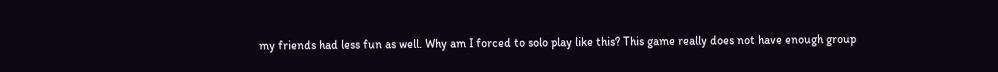my friends had less fun as well. Why am I forced to solo play like this? This game really does not have enough group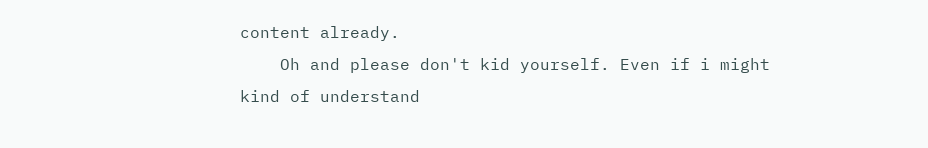content already.
    Oh and please don't kid yourself. Even if i might kind of understand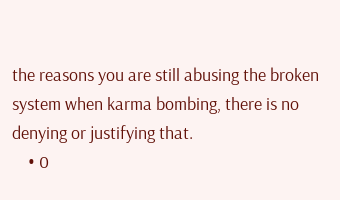the reasons you are still abusing the broken system when karma bombing, there is no denying or justifying that.
    • 0